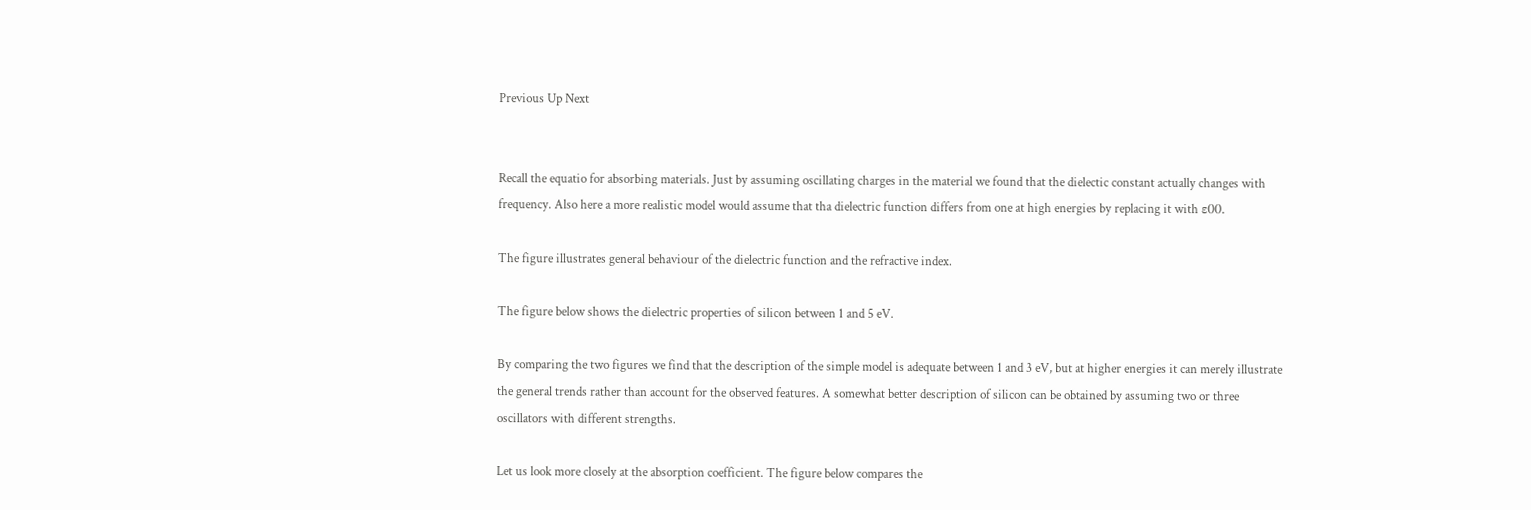Previous Up Next


Recall the equatio for absorbing materials. Just by assuming oscillating charges in the material we found that the dielectic constant actually changes with frequency. Also here a more realistic model would assume that tha dielectric function differs from one at high energies by replacing it with ε00.

The figure illustrates general behaviour of the dielectric function and the refractive index.

The figure below shows the dielectric properties of silicon between 1 and 5 eV.

By comparing the two figures we find that the description of the simple model is adequate between 1 and 3 eV, but at higher energies it can merely illustrate the general trends rather than account for the observed features. A somewhat better description of silicon can be obtained by assuming two or three oscillators with different strengths.

Let us look more closely at the absorption coefficient. The figure below compares the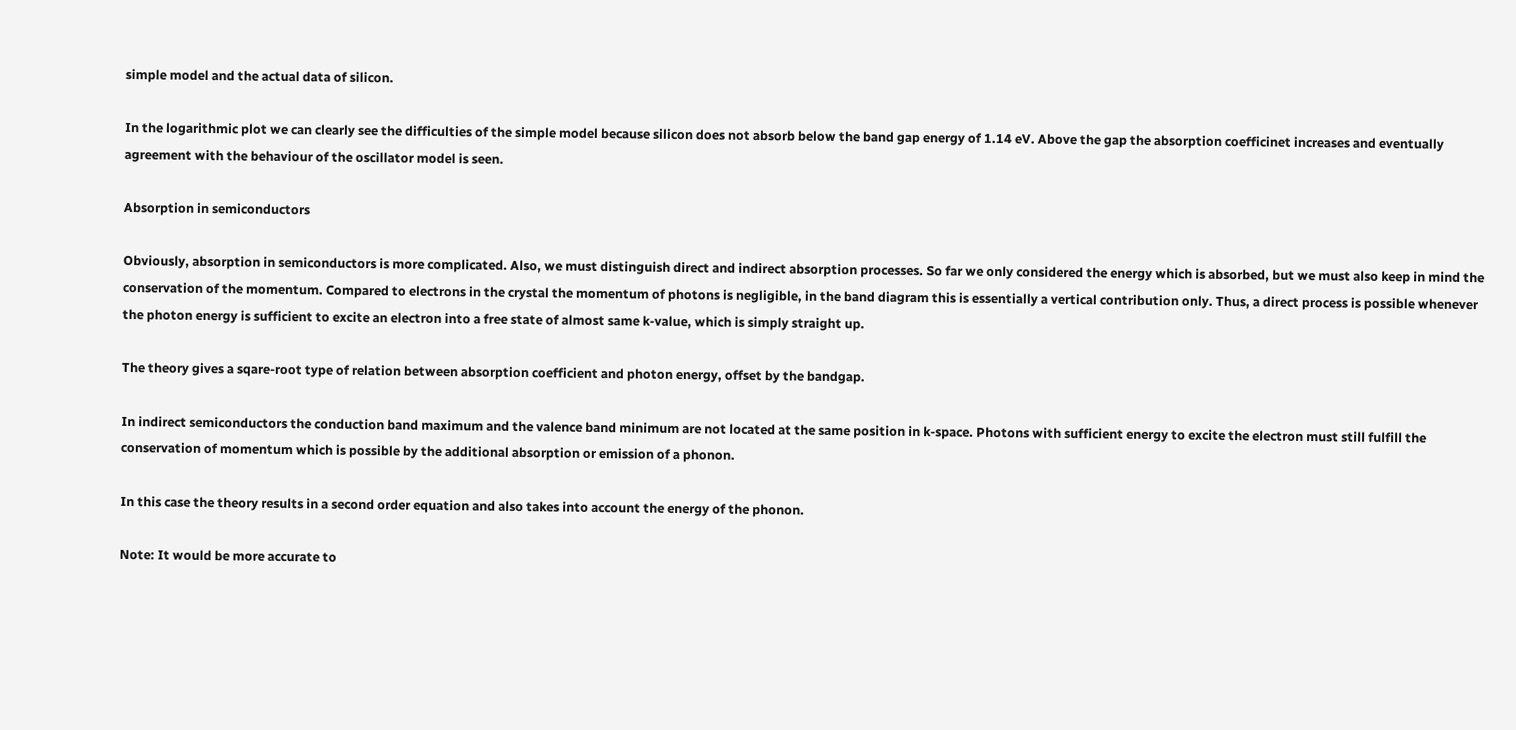simple model and the actual data of silicon.

In the logarithmic plot we can clearly see the difficulties of the simple model because silicon does not absorb below the band gap energy of 1.14 eV. Above the gap the absorption coefficinet increases and eventually agreement with the behaviour of the oscillator model is seen.

Absorption in semiconductors

Obviously, absorption in semiconductors is more complicated. Also, we must distinguish direct and indirect absorption processes. So far we only considered the energy which is absorbed, but we must also keep in mind the conservation of the momentum. Compared to electrons in the crystal the momentum of photons is negligible, in the band diagram this is essentially a vertical contribution only. Thus, a direct process is possible whenever the photon energy is sufficient to excite an electron into a free state of almost same k-value, which is simply straight up.

The theory gives a sqare-root type of relation between absorption coefficient and photon energy, offset by the bandgap.

In indirect semiconductors the conduction band maximum and the valence band minimum are not located at the same position in k-space. Photons with sufficient energy to excite the electron must still fulfill the conservation of momentum which is possible by the additional absorption or emission of a phonon.

In this case the theory results in a second order equation and also takes into account the energy of the phonon.

Note: It would be more accurate to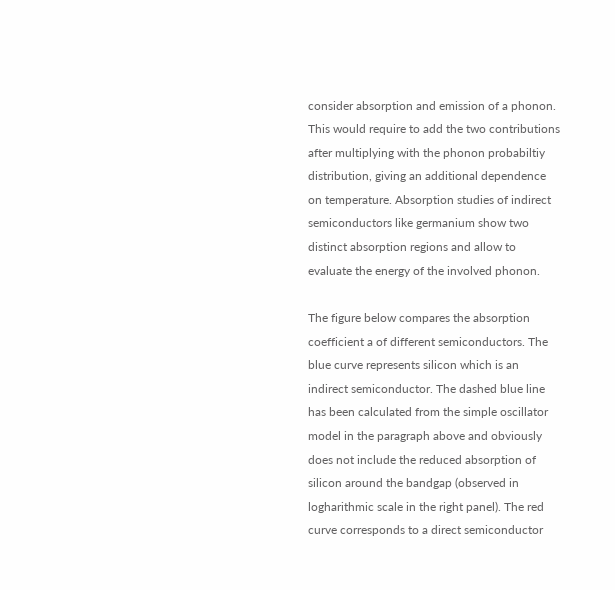consider absorption and emission of a phonon. This would require to add the two contributions after multiplying with the phonon probabiltiy distribution, giving an additional dependence on temperature. Absorption studies of indirect semiconductors like germanium show two distinct absorption regions and allow to evaluate the energy of the involved phonon.

The figure below compares the absorption coefficient a of different semiconductors. The blue curve represents silicon which is an indirect semiconductor. The dashed blue line has been calculated from the simple oscillator model in the paragraph above and obviously does not include the reduced absorption of silicon around the bandgap (observed in logharithmic scale in the right panel). The red curve corresponds to a direct semiconductor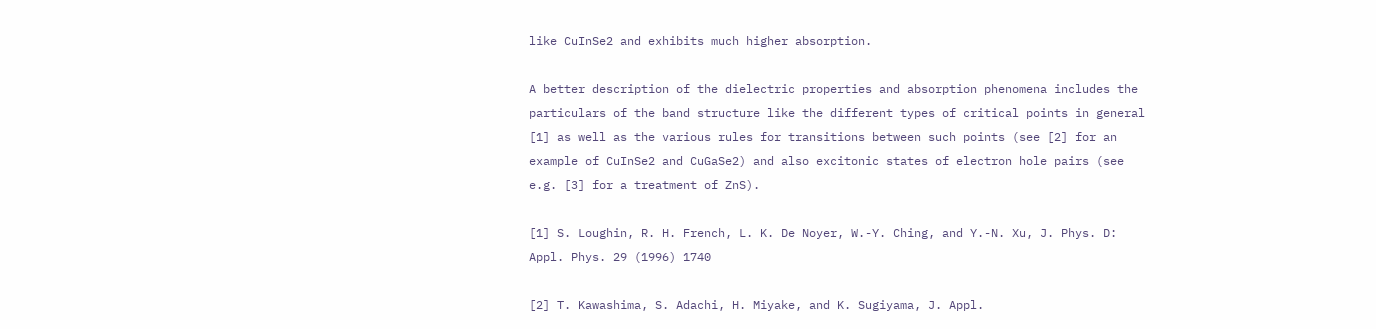like CuInSe2 and exhibits much higher absorption.

A better description of the dielectric properties and absorption phenomena includes the particulars of the band structure like the different types of critical points in general [1] as well as the various rules for transitions between such points (see [2] for an example of CuInSe2 and CuGaSe2) and also excitonic states of electron hole pairs (see e.g. [3] for a treatment of ZnS).

[1] S. Loughin, R. H. French, L. K. De Noyer, W.-Y. Ching, and Y.-N. Xu, J. Phys. D: Appl. Phys. 29 (1996) 1740

[2] T. Kawashima, S. Adachi, H. Miyake, and K. Sugiyama, J. Appl.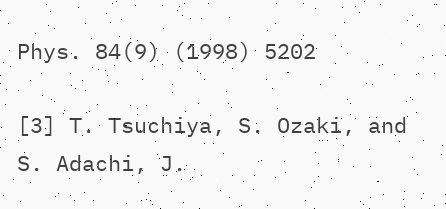Phys. 84(9) (1998) 5202

[3] T. Tsuchiya, S. Ozaki, and S. Adachi, J.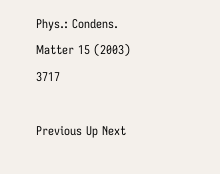Phys.: Condens. Matter 15 (2003) 3717

Previous Up Next